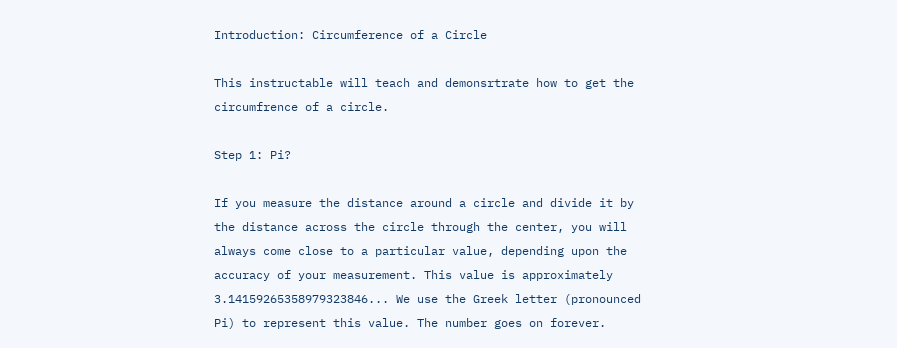Introduction: Circumference of a Circle

This instructable will teach and demonsrtrate how to get the circumfrence of a circle.

Step 1: Pi?

If you measure the distance around a circle and divide it by the distance across the circle through the center, you will always come close to a particular value, depending upon the accuracy of your measurement. This value is approximately 3.14159265358979323846... We use the Greek letter (pronounced Pi) to represent this value. The number goes on forever.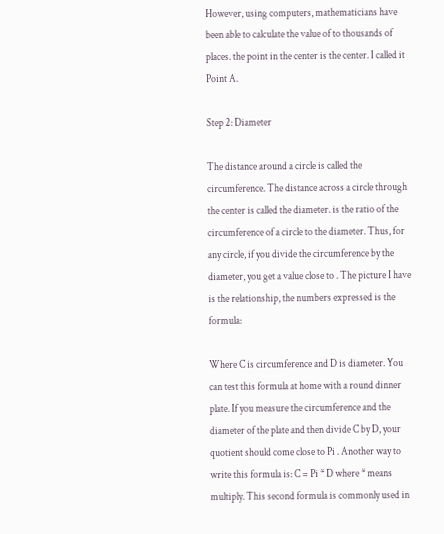However, using computers, mathematicians have been able to calculate the value of to thousands of places. the point in the center is the center. I called it Point A.

Step 2: Diameter

The distance around a circle is called the circumference. The distance across a circle through the center is called the diameter. is the ratio of the circumference of a circle to the diameter. Thus, for any circle, if you divide the circumference by the diameter, you get a value close to . The picture I have is the relationship, the numbers expressed is the formula:

Where C is circumference and D is diameter. You can test this formula at home with a round dinner plate. If you measure the circumference and the diameter of the plate and then divide C by D, your quotient should come close to Pi . Another way to write this formula is: C = Pi * D where * means multiply. This second formula is commonly used in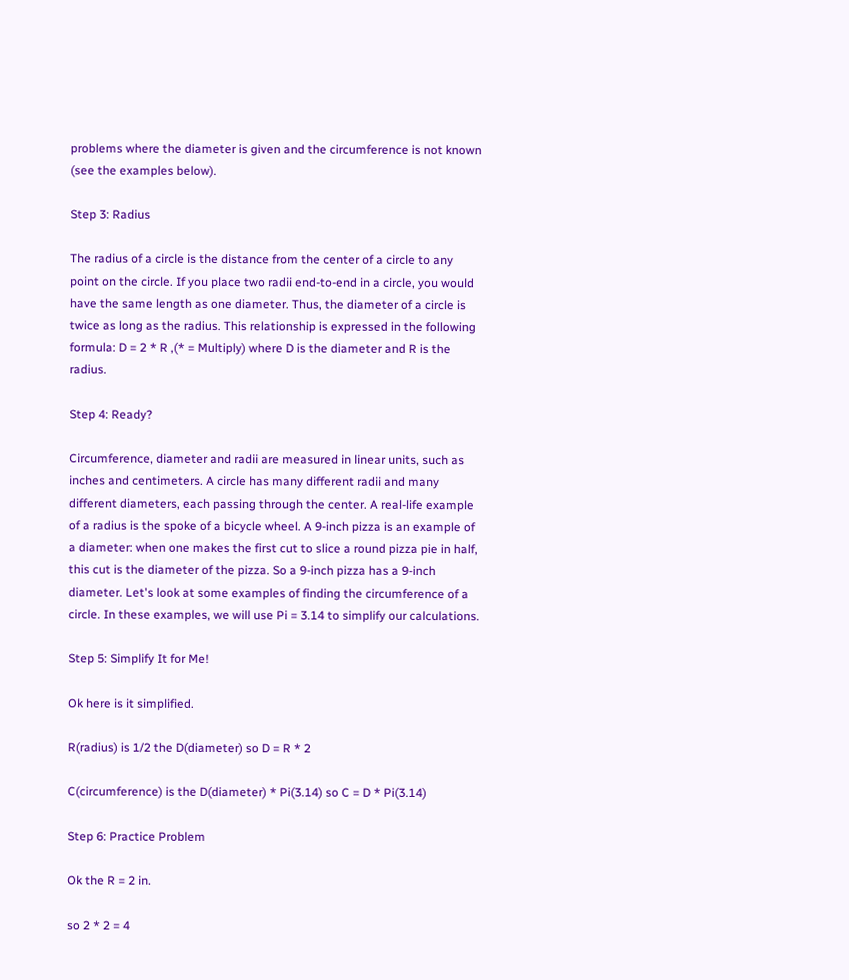problems where the diameter is given and the circumference is not known (see the examples below).

Step 3: Radius

The radius of a circle is the distance from the center of a circle to any point on the circle. If you place two radii end-to-end in a circle, you would have the same length as one diameter. Thus, the diameter of a circle is twice as long as the radius. This relationship is expressed in the following formula: D = 2 * R ,(* = Multiply) where D is the diameter and R is the radius.

Step 4: Ready?

Circumference, diameter and radii are measured in linear units, such as inches and centimeters. A circle has many different radii and many different diameters, each passing through the center. A real-life example of a radius is the spoke of a bicycle wheel. A 9-inch pizza is an example of a diameter: when one makes the first cut to slice a round pizza pie in half, this cut is the diameter of the pizza. So a 9-inch pizza has a 9-inch diameter. Let's look at some examples of finding the circumference of a circle. In these examples, we will use Pi = 3.14 to simplify our calculations.

Step 5: Simplify It for Me!

Ok here is it simplified.

R(radius) is 1/2 the D(diameter) so D = R * 2

C(circumference) is the D(diameter) * Pi(3.14) so C = D * Pi(3.14)

Step 6: Practice Problem

Ok the R = 2 in.

so 2 * 2 = 4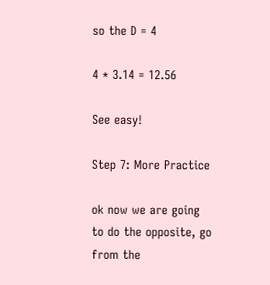so the D = 4

4 * 3.14 = 12.56

See easy!

Step 7: More Practice

ok now we are going to do the opposite, go from the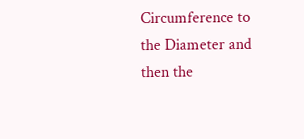Circumference to the Diameter and then the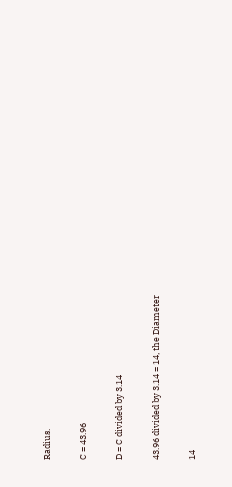Radius.

C = 43.96

D = C divided by 3.14

43.96 divided by 3.14 = 14, the Diameter

14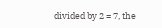divided by 2 = 7, the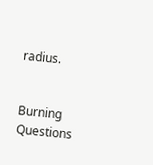radius.


Burning Questions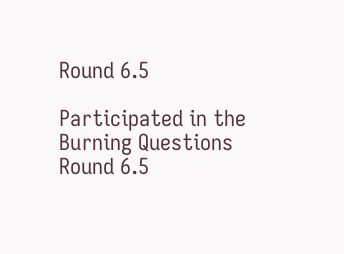Round 6.5

Participated in the
Burning Questions Round 6.5